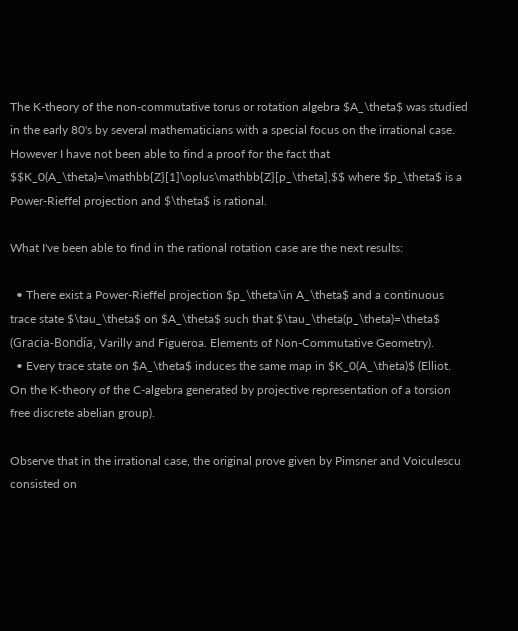The K-theory of the non-commutative torus or rotation algebra $A_\theta$ was studied in the early 80's by several mathematicians with a special focus on the irrational case. However I have not been able to find a proof for the fact that $$K_0(A_\theta)=\mathbb{Z}[1]\oplus\mathbb{Z}[p_\theta],$$ where $p_\theta$ is a Power-Rieffel projection and $\theta$ is rational.

What I've been able to find in the rational rotation case are the next results:

  • There exist a Power-Rieffel projection $p_\theta\in A_\theta$ and a continuous trace state $\tau_\theta$ on $A_\theta$ such that $\tau_\theta(p_\theta)=\theta$ (Gracia-Bondía, Varilly and Figueroa. Elements of Non-Commutative Geometry).
  • Every trace state on $A_\theta$ induces the same map in $K_0(A_\theta)$ (Elliot. On the K-theory of the C-algebra generated by projective representation of a torsion free discrete abelian group).

Observe that in the irrational case, the original prove given by Pimsner and Voiculescu consisted on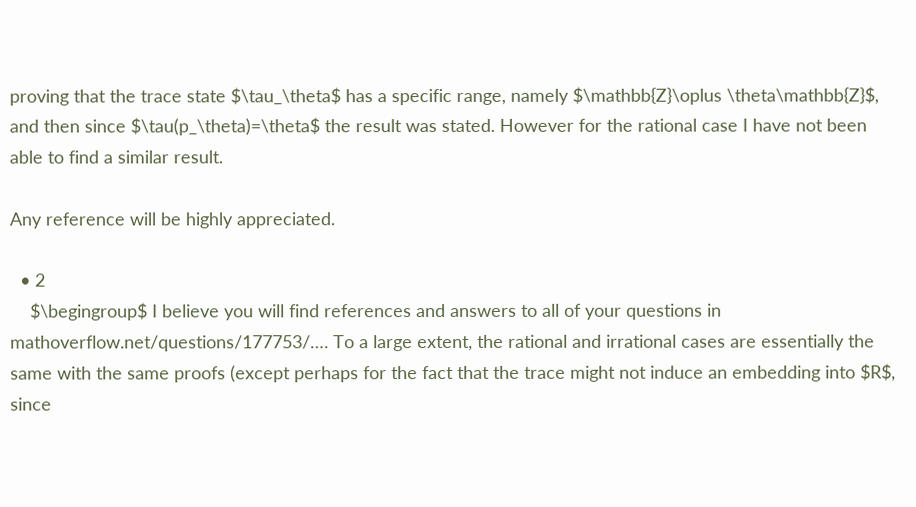proving that the trace state $\tau_\theta$ has a specific range, namely $\mathbb{Z}\oplus \theta\mathbb{Z}$, and then since $\tau(p_\theta)=\theta$ the result was stated. However for the rational case I have not been able to find a similar result.

Any reference will be highly appreciated.

  • 2
    $\begingroup$ I believe you will find references and answers to all of your questions in mathoverflow.net/questions/177753/…. To a large extent, the rational and irrational cases are essentially the same with the same proofs (except perhaps for the fact that the trace might not induce an embedding into $R$, since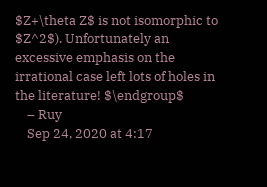$Z+\theta Z$ is not isomorphic to $Z^2$). Unfortunately an excessive emphasis on the irrational case left lots of holes in the literature! $\endgroup$
    – Ruy
    Sep 24, 2020 at 4:17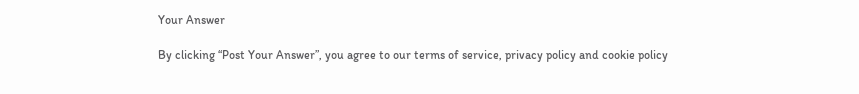Your Answer

By clicking “Post Your Answer”, you agree to our terms of service, privacy policy and cookie policy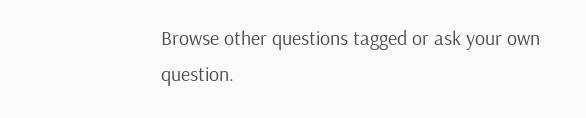Browse other questions tagged or ask your own question.